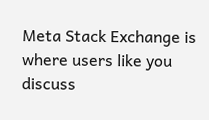Meta Stack Exchange is where users like you discuss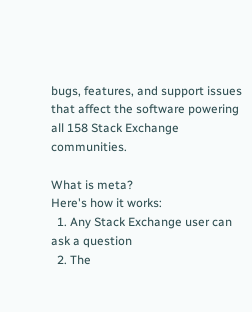bugs, features, and support issues that affect the software powering all 158 Stack Exchange communities.

What is meta?
Here's how it works:
  1. Any Stack Exchange user can ask a question
  2. The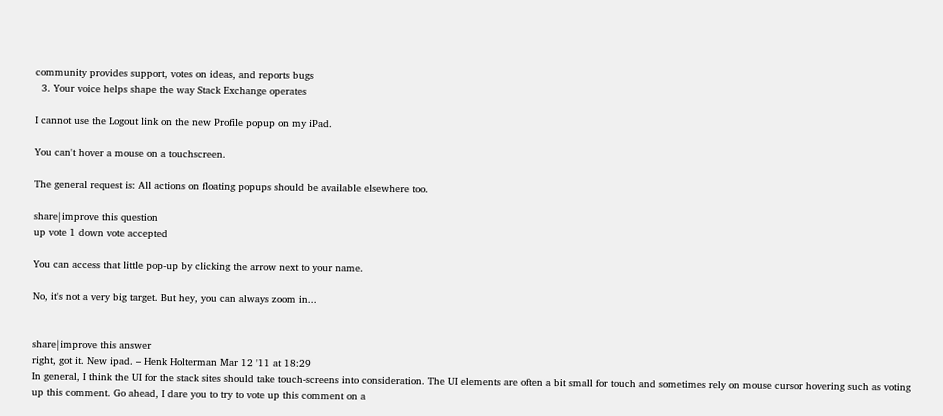community provides support, votes on ideas, and reports bugs
  3. Your voice helps shape the way Stack Exchange operates

I cannot use the Logout link on the new Profile popup on my iPad.

You can't hover a mouse on a touchscreen.

The general request is: All actions on floating popups should be available elsewhere too.

share|improve this question
up vote 1 down vote accepted

You can access that little pop-up by clicking the arrow next to your name.

No, it's not a very big target. But hey, you can always zoom in...


share|improve this answer
right, got it. New ipad. – Henk Holterman Mar 12 '11 at 18:29
In general, I think the UI for the stack sites should take touch-screens into consideration. The UI elements are often a bit small for touch and sometimes rely on mouse cursor hovering such as voting up this comment. Go ahead, I dare you to try to vote up this comment on a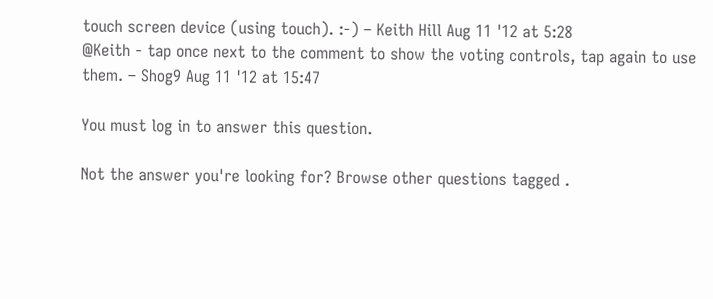touch screen device (using touch). :-) – Keith Hill Aug 11 '12 at 5:28
@Keith - tap once next to the comment to show the voting controls, tap again to use them. – Shog9 Aug 11 '12 at 15:47

You must log in to answer this question.

Not the answer you're looking for? Browse other questions tagged .